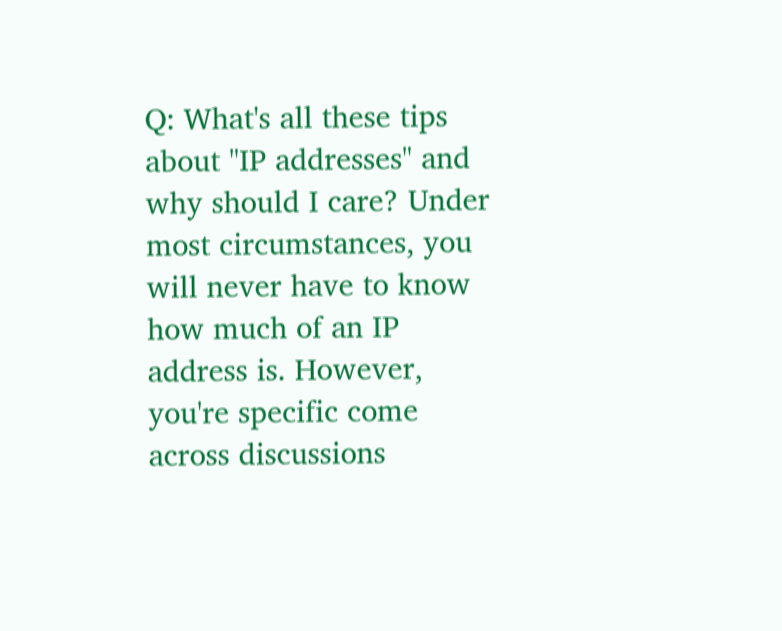Q: What's all these tips about "IP addresses" and why should I care? Under most circumstances, you will never have to know how much of an IP address is. However, you're specific come across discussions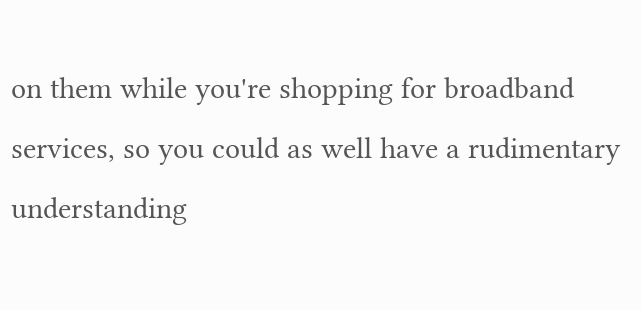on them while you're shopping for broadband services, so you could as well have a rudimentary understanding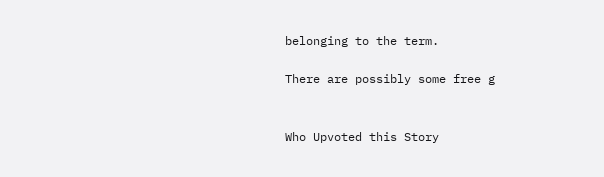belonging to the term.

There are possibly some free g


Who Upvoted this Story